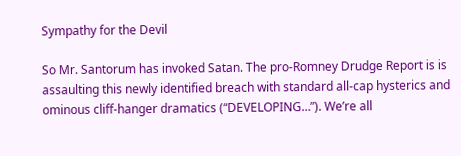Sympathy for the Devil

So Mr. Santorum has invoked Satan. The pro-Romney Drudge Report is is assaulting this newly identified breach with standard all-cap hysterics and ominous cliff-hanger dramatics (“DEVELOPING…”). We’re all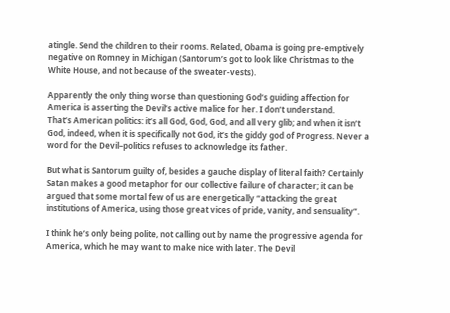atingle. Send the children to their rooms. Related, Obama is going pre-emptively negative on Romney in Michigan (Santorum’s got to look like Christmas to the White House, and not because of the sweater-vests).

Apparently the only thing worse than questioning God’s guiding affection for America is asserting the Devil’s active malice for her. I don’t understand.
That’s American politics: it’s all God, God, God, and all very glib; and when it isn’t God, indeed, when it is specifically not God, it’s the giddy god of Progress. Never a word for the Devil–politics refuses to acknowledge its father.

But what is Santorum guilty of, besides a gauche display of literal faith? Certainly Satan makes a good metaphor for our collective failure of character; it can be argued that some mortal few of us are energetically “attacking the great institutions of America, using those great vices of pride, vanity, and sensuality”.

I think he’s only being polite, not calling out by name the progressive agenda for America, which he may want to make nice with later. The Devil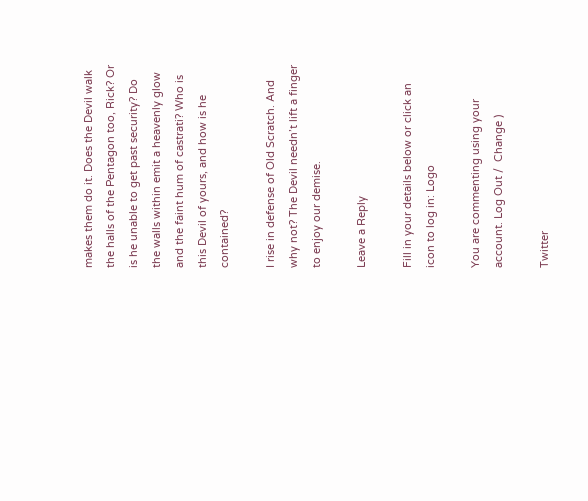makes them do it. Does the Devil walk the halls of the Pentagon too, Rick? Or is he unable to get past security? Do the walls within emit a heavenly glow and the faint hum of castrati? Who is this Devil of yours, and how is he contained?

I rise in defense of Old Scratch. And why not? The Devil needn’t lift a finger to enjoy our demise.

Leave a Reply

Fill in your details below or click an icon to log in: Logo

You are commenting using your account. Log Out /  Change )

Twitter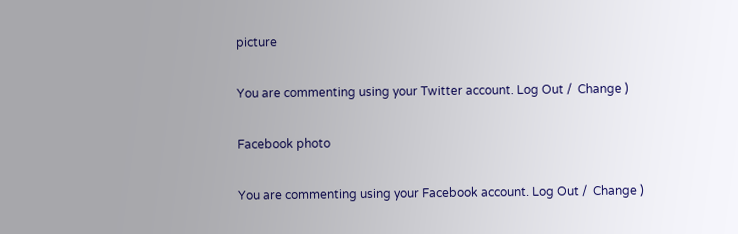picture

You are commenting using your Twitter account. Log Out /  Change )

Facebook photo

You are commenting using your Facebook account. Log Out /  Change )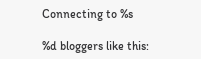Connecting to %s

%d bloggers like this: